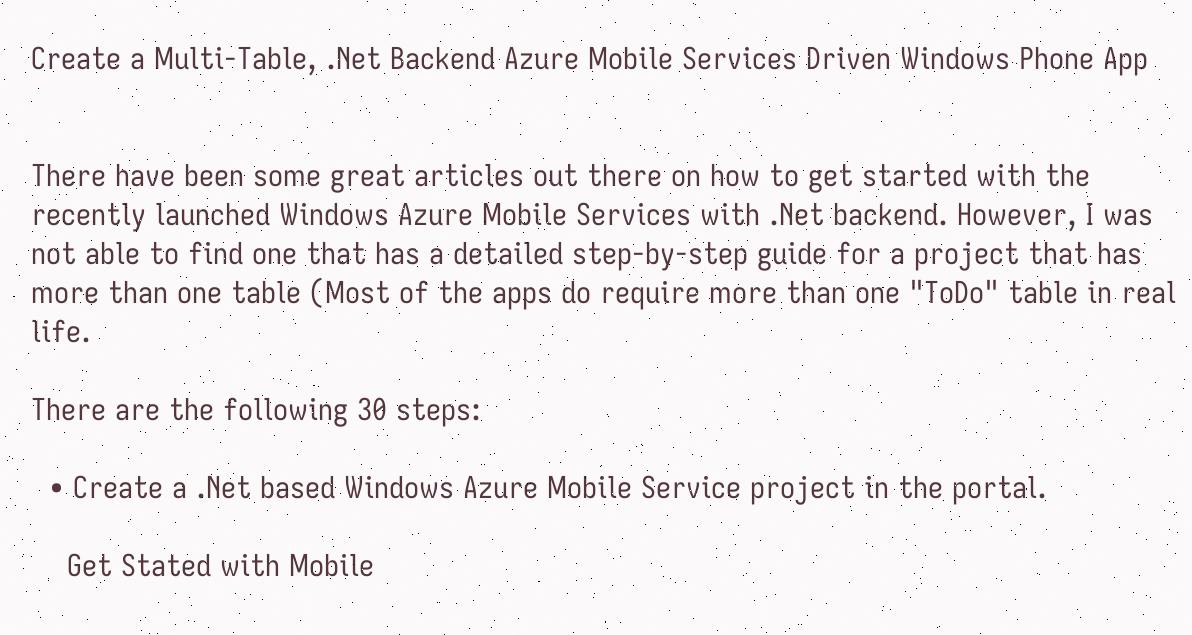Create a Multi-Table, .Net Backend Azure Mobile Services Driven Windows Phone App


There have been some great articles out there on how to get started with the recently launched Windows Azure Mobile Services with .Net backend. However, I was not able to find one that has a detailed step-by-step guide for a project that has more than one table (Most of the apps do require more than one "ToDo" table in real life.

There are the following 30 steps:

  • Create a .Net based Windows Azure Mobile Service project in the portal.

    Get Stated with Mobile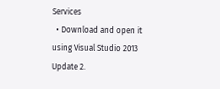Services
  • Download and open it using Visual Studio 2013 Update 2.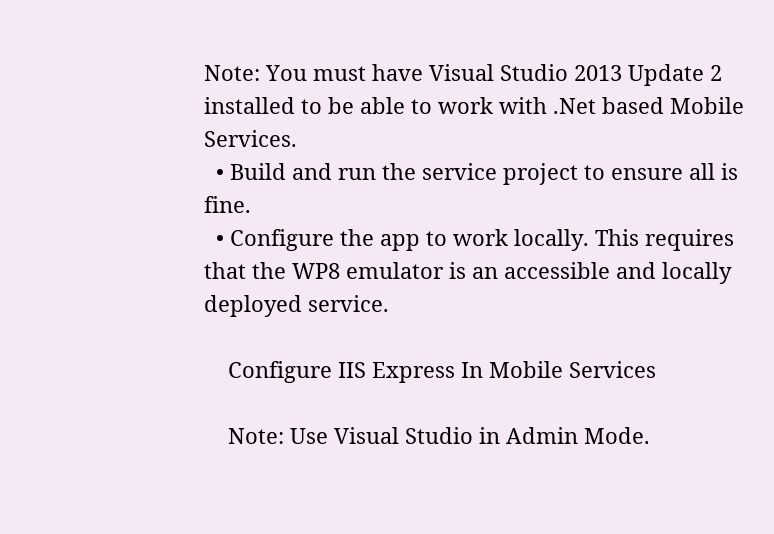Note: You must have Visual Studio 2013 Update 2 installed to be able to work with .Net based Mobile Services.
  • Build and run the service project to ensure all is fine.
  • Configure the app to work locally. This requires that the WP8 emulator is an accessible and locally deployed service.

    Configure IIS Express In Mobile Services

    Note: Use Visual Studio in Admin Mode.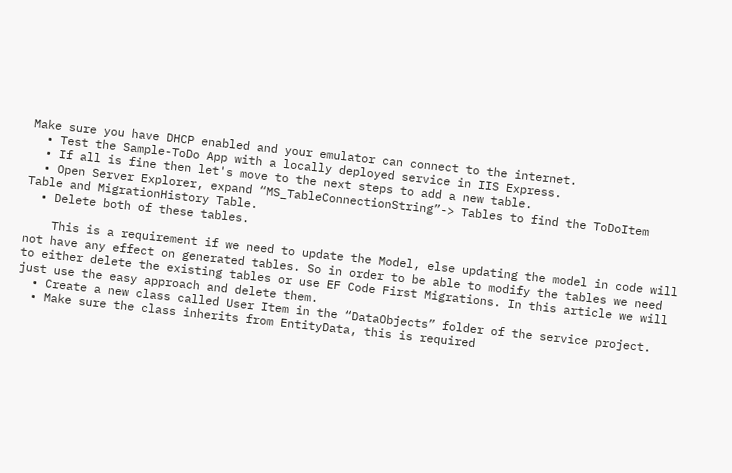Make sure you have DHCP enabled and your emulator can connect to the internet.
  • Test the Sample-ToDo App with a locally deployed service in IIS Express.
  • If all is fine then let's move to the next steps to add a new table.
  • Open Server Explorer, expand “MS_TableConnectionString”-> Tables to find the ToDoItem Table and MigrationHistory Table.
  • Delete both of these tables.

    This is a requirement if we need to update the Model, else updating the model in code will not have any effect on generated tables. So in order to be able to modify the tables we need to either delete the existing tables or use EF Code First Migrations. In this article we will just use the easy approach and delete them.
  • Create a new class called User Item in the “DataObjects” folder of the service project.
  • Make sure the class inherits from EntityData, this is required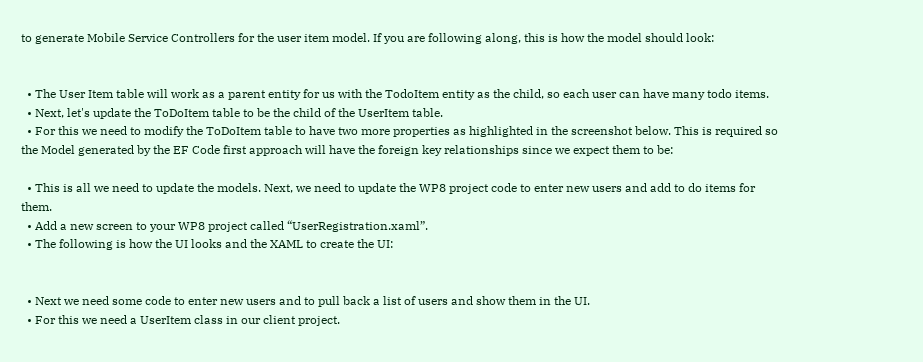to generate Mobile Service Controllers for the user item model. If you are following along, this is how the model should look:


  • The User Item table will work as a parent entity for us with the TodoItem entity as the child, so each user can have many todo items.
  • Next, let's update the ToDoItem table to be the child of the UserItem table.
  • For this we need to modify the ToDoItem table to have two more properties as highlighted in the screenshot below. This is required so the Model generated by the EF Code first approach will have the foreign key relationships since we expect them to be:

  • This is all we need to update the models. Next, we need to update the WP8 project code to enter new users and add to do items for them.
  • Add a new screen to your WP8 project called “UserRegistration.xaml”.
  • The following is how the UI looks and the XAML to create the UI:


  • Next we need some code to enter new users and to pull back a list of users and show them in the UI.
  • For this we need a UserItem class in our client project.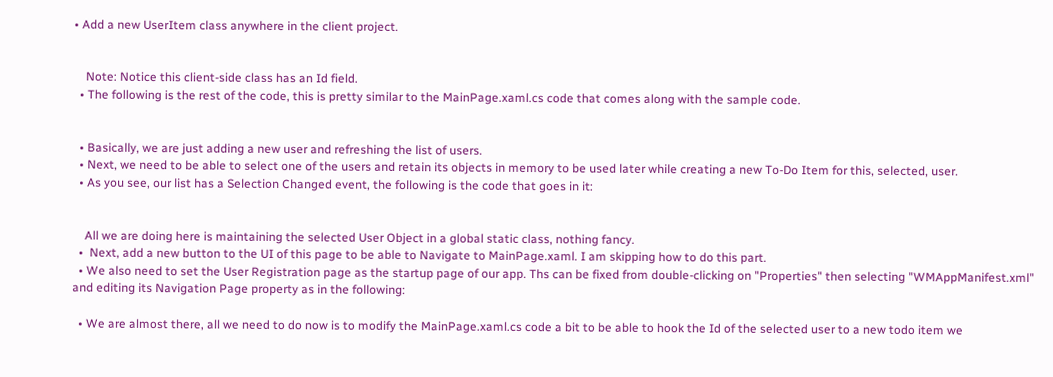• Add a new UserItem class anywhere in the client project.


    Note: Notice this client-side class has an Id field.
  • The following is the rest of the code, this is pretty similar to the MainPage.xaml.cs code that comes along with the sample code.


  • Basically, we are just adding a new user and refreshing the list of users.
  • Next, we need to be able to select one of the users and retain its objects in memory to be used later while creating a new To-Do Item for this, selected, user.
  • As you see, our list has a Selection Changed event, the following is the code that goes in it:


    All we are doing here is maintaining the selected User Object in a global static class, nothing fancy.
  •  Next, add a new button to the UI of this page to be able to Navigate to MainPage.xaml. I am skipping how to do this part.
  • We also need to set the User Registration page as the startup page of our app. Ths can be fixed from double-clicking on "Properties" then selecting "WMAppManifest.xml" and editing its Navigation Page property as in the following:

  • We are almost there, all we need to do now is to modify the MainPage.xaml.cs code a bit to be able to hook the Id of the selected user to a new todo item we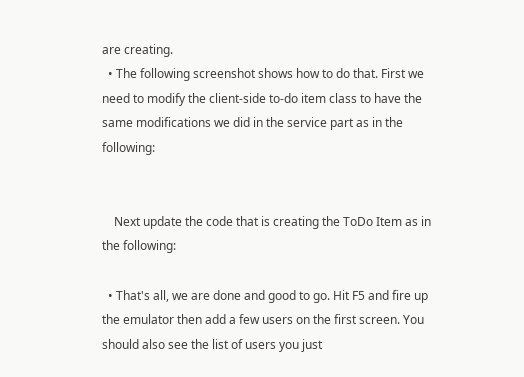are creating.
  • The following screenshot shows how to do that. First we need to modify the client-side to-do item class to have the same modifications we did in the service part as in the following:


    Next update the code that is creating the ToDo Item as in the following:

  • That's all, we are done and good to go. Hit F5 and fire up the emulator then add a few users on the first screen. You should also see the list of users you just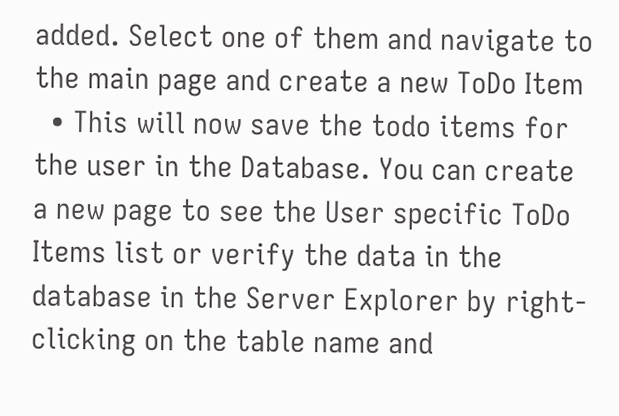added. Select one of them and navigate to the main page and create a new ToDo Item
  • This will now save the todo items for the user in the Database. You can create a new page to see the User specific ToDo Items list or verify the data in the database in the Server Explorer by right-clicking on the table name and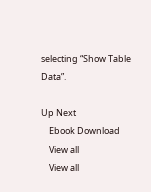selecting “Show Table Data”.

Up Next
    Ebook Download
    View all
    View all